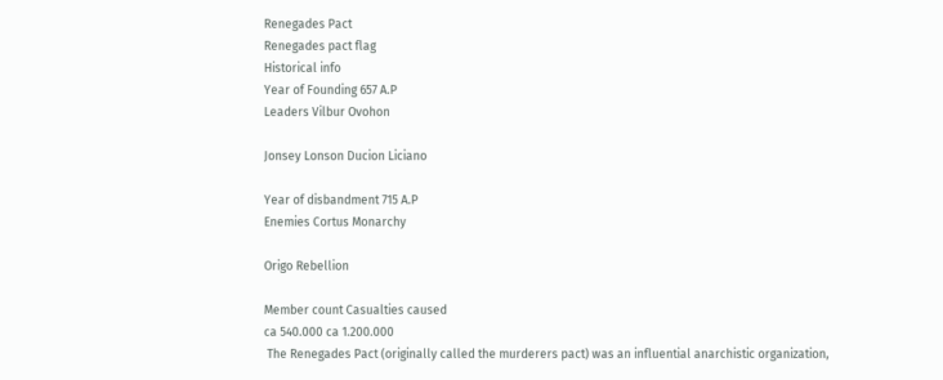Renegades Pact
Renegades pact flag
Historical info
Year of Founding 657 A.P
Leaders Vilbur Ovohon

Jonsey Lonson Ducion Liciano

Year of disbandment 715 A.P
Enemies Cortus Monarchy

Origo Rebellion

Member count Casualties caused
ca 540.000 ca 1.200.000
 The Renegades Pact (originally called the murderers pact) was an influential anarchistic organization,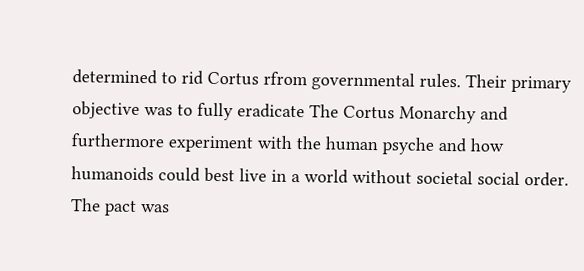determined to rid Cortus rfrom governmental rules. Their primary objective was to fully eradicate The Cortus Monarchy and furthermore experiment with the human psyche and how humanoids could best live in a world without societal social order. The pact was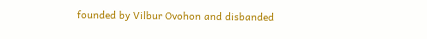founded by Vilbur Ovohon and disbanded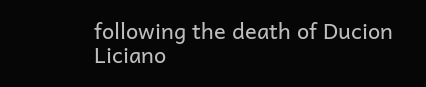following the death of Ducion Liciano